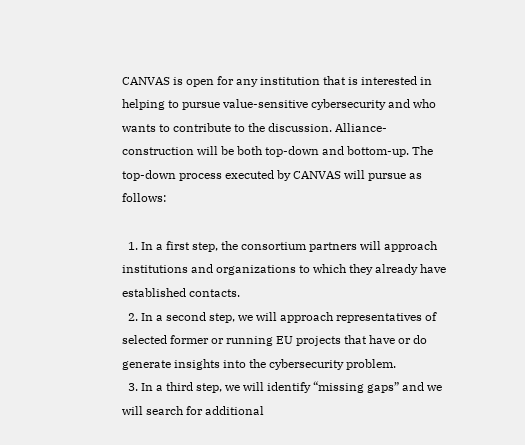CANVAS is open for any institution that is interested in helping to pursue value-sensitive cybersecurity and who wants to contribute to the discussion. Alliance-construction will be both top-down and bottom-up. The top-down process executed by CANVAS will pursue as follows:

  1. In a first step, the consortium partners will approach institutions and organizations to which they already have established contacts.
  2. In a second step, we will approach representatives of selected former or running EU projects that have or do generate insights into the cybersecurity problem.
  3. In a third step, we will identify “missing gaps” and we will search for additional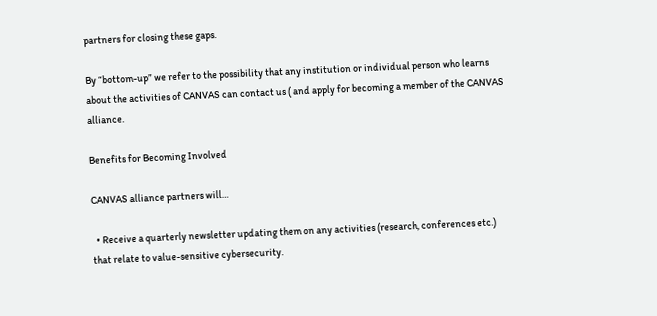partners for closing these gaps.

By “bottom-up” we refer to the possibility that any institution or individual person who learns about the activities of CANVAS can contact us ( and apply for becoming a member of the CANVAS alliance.

Benefits for Becoming Involved

CANVAS alliance partners will…

  • Receive a quarterly newsletter updating them on any activities (research, conferences etc.) that relate to value-sensitive cybersecurity.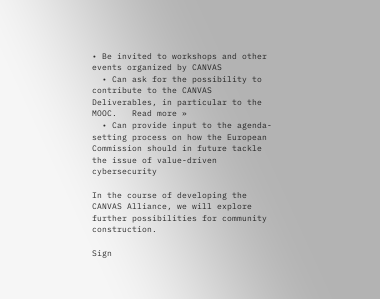• Be invited to workshops and other events organized by CANVAS
  • Can ask for the possibility to contribute to the CANVAS Deliverables, in particular to the MOOC.   Read more »
  • Can provide input to the agenda-setting process on how the European Commission should in future tackle the issue of value-driven cybersecurity

In the course of developing the CANVAS Alliance, we will explore further possibilities for community construction.

Sign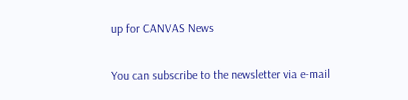up for CANVAS News

You can subscribe to the newsletter via e-mail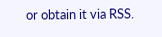or obtain it via RSS.